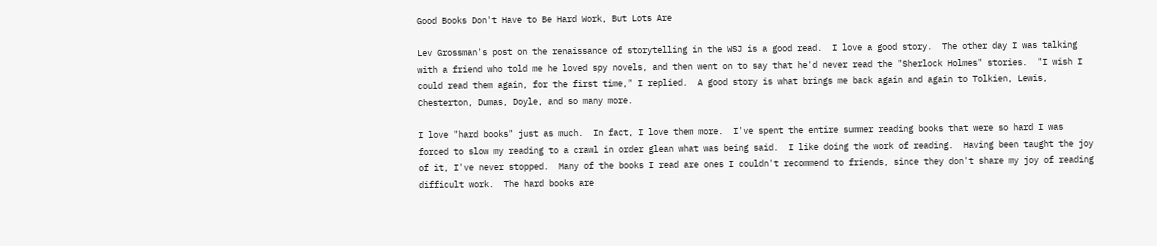Good Books Don't Have to Be Hard Work, But Lots Are

Lev Grossman's post on the renaissance of storytelling in the WSJ is a good read.  I love a good story.  The other day I was talking with a friend who told me he loved spy novels, and then went on to say that he'd never read the "Sherlock Holmes" stories.  "I wish I could read them again, for the first time," I replied.  A good story is what brings me back again and again to Tolkien, Lewis, Chesterton, Dumas, Doyle, and so many more.

I love "hard books" just as much.  In fact, I love them more.  I've spent the entire summer reading books that were so hard I was forced to slow my reading to a crawl in order glean what was being said.  I like doing the work of reading.  Having been taught the joy of it, I've never stopped.  Many of the books I read are ones I couldn't recommend to friends, since they don't share my joy of reading difficult work.  The hard books are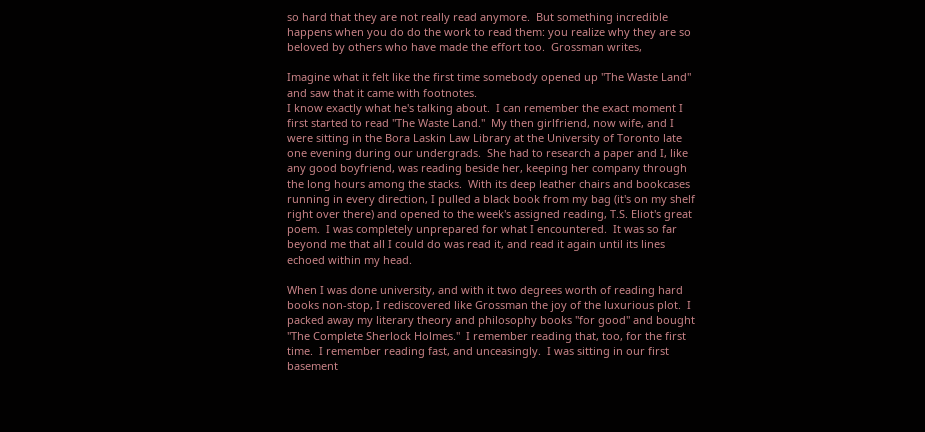so hard that they are not really read anymore.  But something incredible happens when you do do the work to read them: you realize why they are so beloved by others who have made the effort too.  Grossman writes,

Imagine what it felt like the first time somebody opened up "The Waste Land" and saw that it came with footnotes.
I know exactly what he's talking about.  I can remember the exact moment I first started to read "The Waste Land."  My then girlfriend, now wife, and I were sitting in the Bora Laskin Law Library at the University of Toronto late one evening during our undergrads.  She had to research a paper and I, like any good boyfriend, was reading beside her, keeping her company through the long hours among the stacks.  With its deep leather chairs and bookcases running in every direction, I pulled a black book from my bag (it's on my shelf right over there) and opened to the week's assigned reading, T.S. Eliot's great poem.  I was completely unprepared for what I encountered.  It was so far beyond me that all I could do was read it, and read it again until its lines echoed within my head.

When I was done university, and with it two degrees worth of reading hard books non-stop, I rediscovered like Grossman the joy of the luxurious plot.  I packed away my literary theory and philosophy books "for good" and bought "The Complete Sherlock Holmes."  I remember reading that, too, for the first time.  I remember reading fast, and unceasingly.  I was sitting in our first basement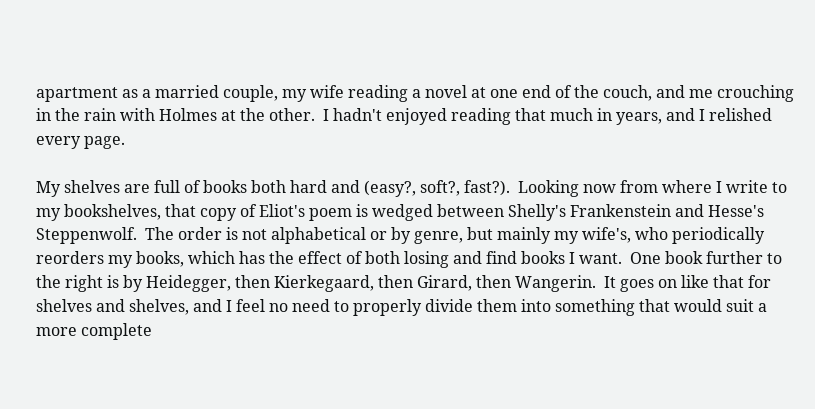apartment as a married couple, my wife reading a novel at one end of the couch, and me crouching in the rain with Holmes at the other.  I hadn't enjoyed reading that much in years, and I relished every page.

My shelves are full of books both hard and (easy?, soft?, fast?).  Looking now from where I write to my bookshelves, that copy of Eliot's poem is wedged between Shelly's Frankenstein and Hesse's Steppenwolf.  The order is not alphabetical or by genre, but mainly my wife's, who periodically reorders my books, which has the effect of both losing and find books I want.  One book further to the right is by Heidegger, then Kierkegaard, then Girard, then Wangerin.  It goes on like that for shelves and shelves, and I feel no need to properly divide them into something that would suit a more complete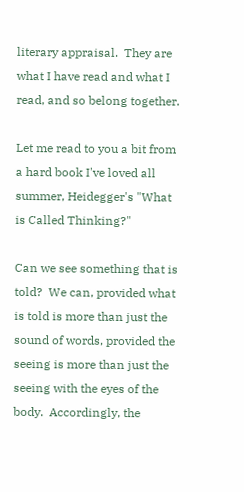literary appraisal.  They are what I have read and what I read, and so belong together.

Let me read to you a bit from a hard book I've loved all summer, Heidegger's "What is Called Thinking?"

Can we see something that is told?  We can, provided what is told is more than just the sound of words, provided the seeing is more than just the seeing with the eyes of the body.  Accordingly, the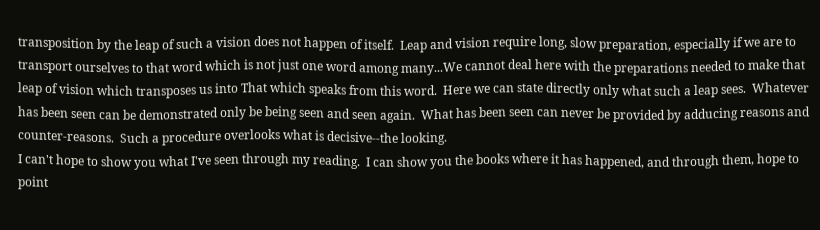transposition by the leap of such a vision does not happen of itself.  Leap and vision require long, slow preparation, especially if we are to transport ourselves to that word which is not just one word among many...We cannot deal here with the preparations needed to make that leap of vision which transposes us into That which speaks from this word.  Here we can state directly only what such a leap sees.  Whatever has been seen can be demonstrated only be being seen and seen again.  What has been seen can never be provided by adducing reasons and counter-reasons.  Such a procedure overlooks what is decisive--the looking.
I can't hope to show you what I've seen through my reading.  I can show you the books where it has happened, and through them, hope to point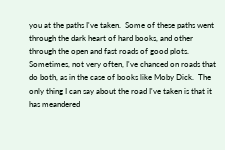you at the paths I've taken.  Some of these paths went through the dark heart of hard books, and other through the open and fast roads of good plots.  Sometimes, not very often, I've chanced on roads that do both, as in the case of books like Moby Dick.  The only thing I can say about the road I've taken is that it has meandered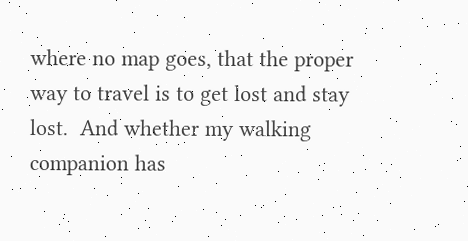where no map goes, that the proper way to travel is to get lost and stay lost.  And whether my walking companion has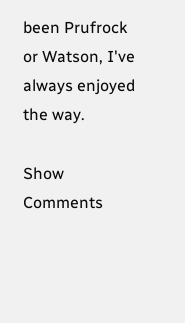been Prufrock or Watson, I've always enjoyed the way.

Show Comments